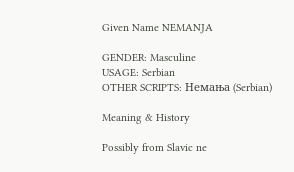Given Name NEMANJA

GENDER: Masculine
USAGE: Serbian
OTHER SCRIPTS: Немања (Serbian)

Meaning & History

Possibly from Slavic ne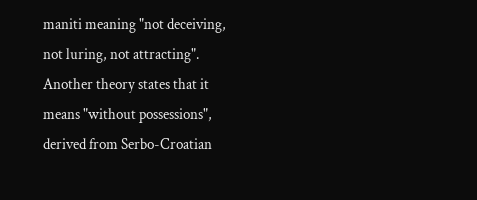maniti meaning "not deceiving, not luring, not attracting". Another theory states that it means "without possessions", derived from Serbo-Croatian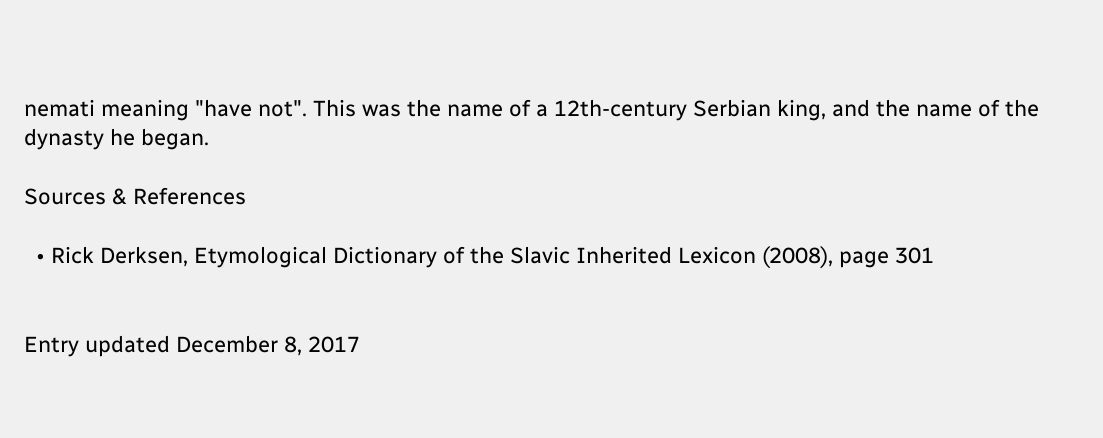nemati meaning "have not". This was the name of a 12th-century Serbian king, and the name of the dynasty he began.

Sources & References

  • Rick Derksen, Etymological Dictionary of the Slavic Inherited Lexicon (2008), page 301


Entry updated December 8, 2017